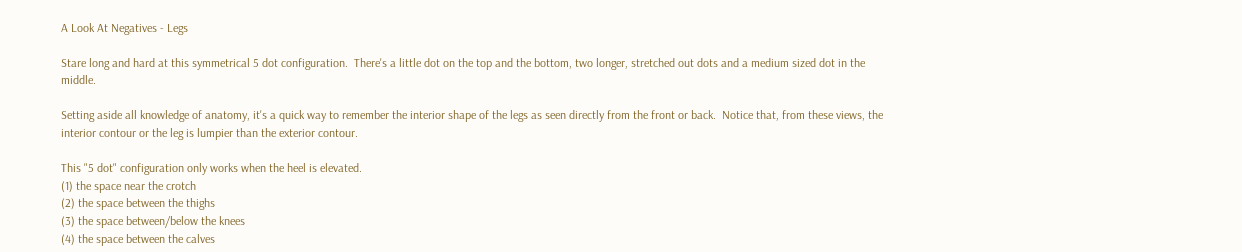A Look At Negatives - Legs

Stare long and hard at this symmetrical 5 dot configuration.  There's a little dot on the top and the bottom, two longer, stretched out dots and a medium sized dot in the middle.

Setting aside all knowledge of anatomy, it's a quick way to remember the interior shape of the legs as seen directly from the front or back.  Notice that, from these views, the interior contour or the leg is lumpier than the exterior contour.

This "5 dot" configuration only works when the heel is elevated.
(1) the space near the crotch
(2) the space between the thighs
(3) the space between/below the knees
(4) the space between the calves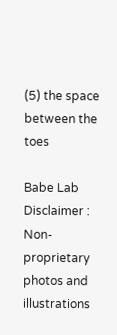(5) the space between the toes

Babe Lab Disclaimer : Non-proprietary photos and illustrations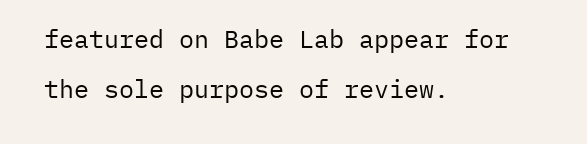featured on Babe Lab appear for the sole purpose of review.